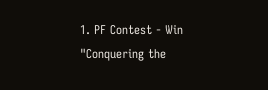1. PF Contest - Win "Conquering the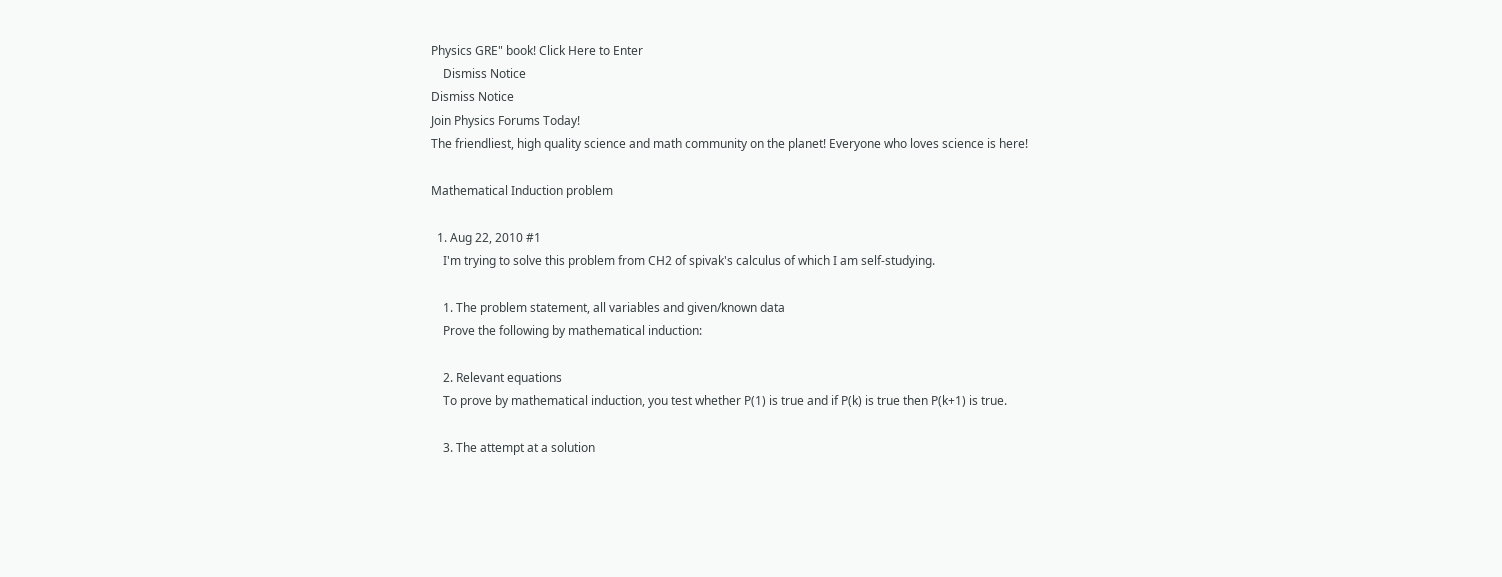Physics GRE" book! Click Here to Enter
    Dismiss Notice
Dismiss Notice
Join Physics Forums Today!
The friendliest, high quality science and math community on the planet! Everyone who loves science is here!

Mathematical Induction problem

  1. Aug 22, 2010 #1
    I'm trying to solve this problem from CH2 of spivak's calculus of which I am self-studying.

    1. The problem statement, all variables and given/known data
    Prove the following by mathematical induction:

    2. Relevant equations
    To prove by mathematical induction, you test whether P(1) is true and if P(k) is true then P(k+1) is true.

    3. The attempt at a solution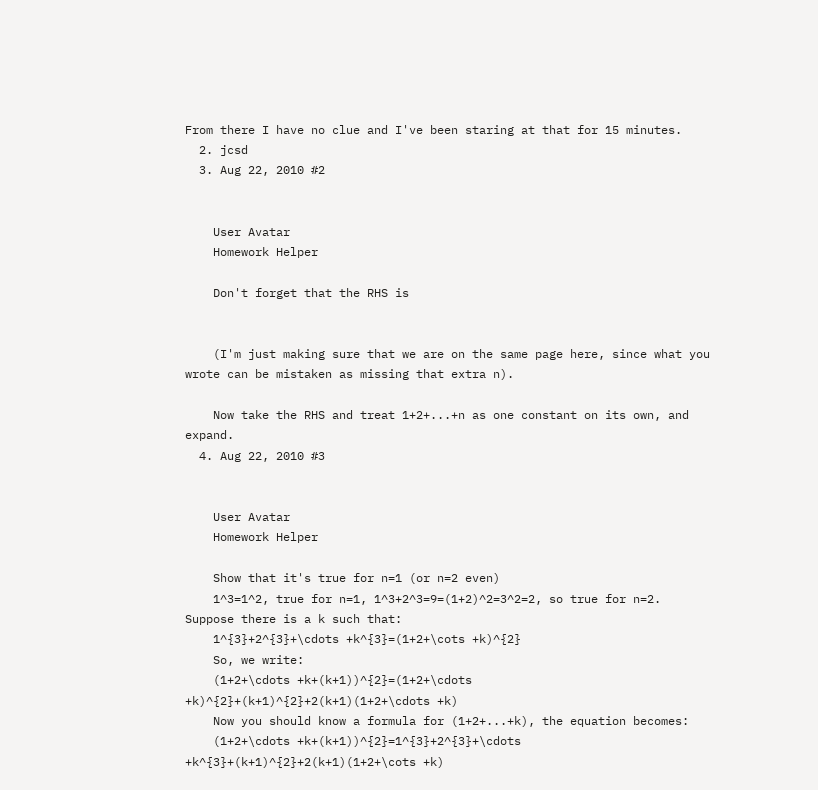From there I have no clue and I've been staring at that for 15 minutes.
  2. jcsd
  3. Aug 22, 2010 #2


    User Avatar
    Homework Helper

    Don't forget that the RHS is


    (I'm just making sure that we are on the same page here, since what you wrote can be mistaken as missing that extra n).

    Now take the RHS and treat 1+2+...+n as one constant on its own, and expand.
  4. Aug 22, 2010 #3


    User Avatar
    Homework Helper

    Show that it's true for n=1 (or n=2 even)
    1^3=1^2, true for n=1, 1^3+2^3=9=(1+2)^2=3^2=2, so true for n=2. Suppose there is a k such that:
    1^{3}+2^{3}+\cdots +k^{3}=(1+2+\cots +k)^{2}
    So, we write:
    (1+2+\cdots +k+(k+1))^{2}=(1+2+\cdots +k)^{2}+(k+1)^{2}+2(k+1)(1+2+\cdots +k)
    Now you should know a formula for (1+2+...+k), the equation becomes:
    (1+2+\cdots +k+(k+1))^{2}=1^{3}+2^{3}+\cdots +k^{3}+(k+1)^{2}+2(k+1)(1+2+\cots +k)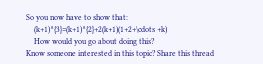So you now have to show that:
    (k+1)^{3}=(k+1)^{2}+2(k+1)(1+2+\cdots +k)
    How would you go about doing this?
Know someone interested in this topic? Share this thread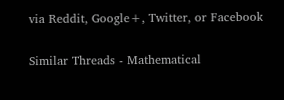via Reddit, Google+, Twitter, or Facebook

Similar Threads - Mathematical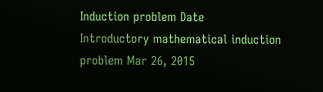Induction problem Date
Introductory mathematical induction problem Mar 26, 2015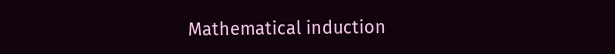Mathematical induction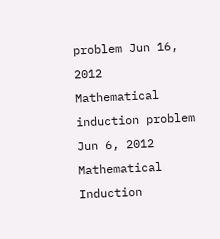problem Jun 16, 2012
Mathematical induction problem Jun 6, 2012
Mathematical Induction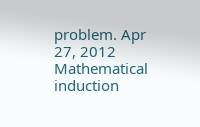problem. Apr 27, 2012
Mathematical induction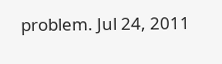problem. Jul 24, 2011